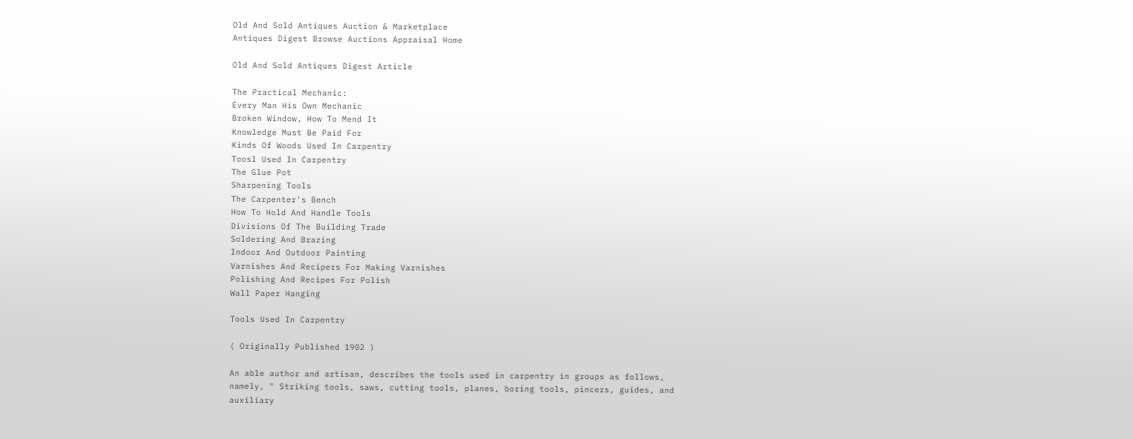Old And Sold Antiques Auction & Marketplace
Antiques Digest Browse Auctions Appraisal Home

Old And Sold Antiques Digest Article

The Practical Mechanic:
Every Man His Own Mechanic
Broken Window, How To Mend It
Knowledge Must Be Paid For
Kinds Of Woods Used In Carpentry
Toosl Used In Carpentry
The Glue Pot
Sharpening Tools
The Carpenter's Bench
How To Hold And Handle Tools
Divisions Of The Building Trade
Soldering And Brazing
Indoor And Outdoor Painting
Varnishes And Recipers For Making Varnishes
Polishing And Recipes For Polish
Wall Paper Hanging

Tools Used In Carpentry

( Originally Published 1902 )

An able author and artisan, describes the tools used in carpentry in groups as follows, namely, " Striking tools, saws, cutting tools, planes, boring tools, pincers, guides, and auxiliary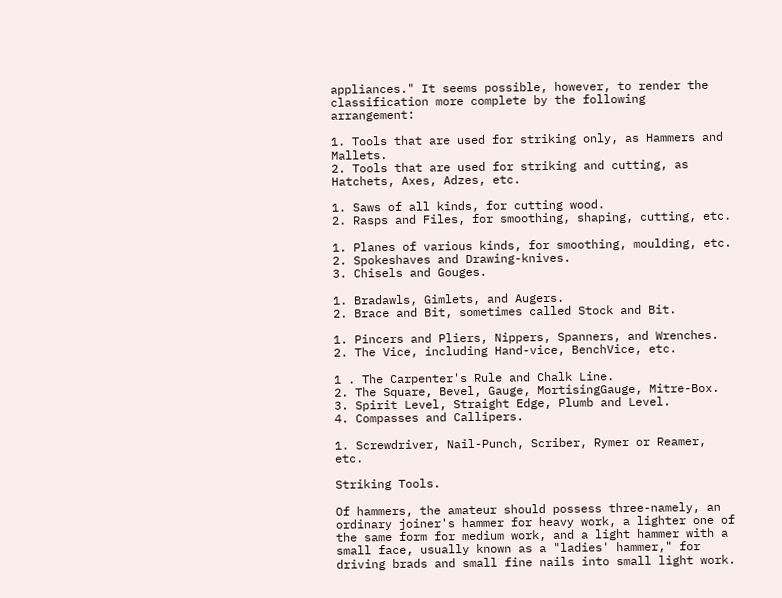appliances." It seems possible, however, to render the classification more complete by the following arrangement:

1. Tools that are used for striking only, as Hammers and Mallets.
2. Tools that are used for striking and cutting, as Hatchets, Axes, Adzes, etc.

1. Saws of all kinds, for cutting wood.
2. Rasps and Files, for smoothing, shaping, cutting, etc.

1. Planes of various kinds, for smoothing, moulding, etc.
2. Spokeshaves and Drawing-knives.
3. Chisels and Gouges.

1. Bradawls, Gimlets, and Augers.
2. Brace and Bit, sometimes called Stock and Bit.

1. Pincers and Pliers, Nippers, Spanners, and Wrenches.
2. The Vice, including Hand-vice, BenchVice, etc.

1 . The Carpenter's Rule and Chalk Line.
2. The Square, Bevel, Gauge, MortisingGauge, Mitre-Box.
3. Spirit Level, Straight Edge, Plumb and Level.
4. Compasses and Callipers.

1. Screwdriver, Nail-Punch, Scriber, Rymer or Reamer, etc.

Striking Tools.

Of hammers, the amateur should possess three-namely, an ordinary joiner's hammer for heavy work, a lighter one of the same form for medium work, and a light hammer with a small face, usually known as a "ladies' hammer," for driving brads and small fine nails into small light work.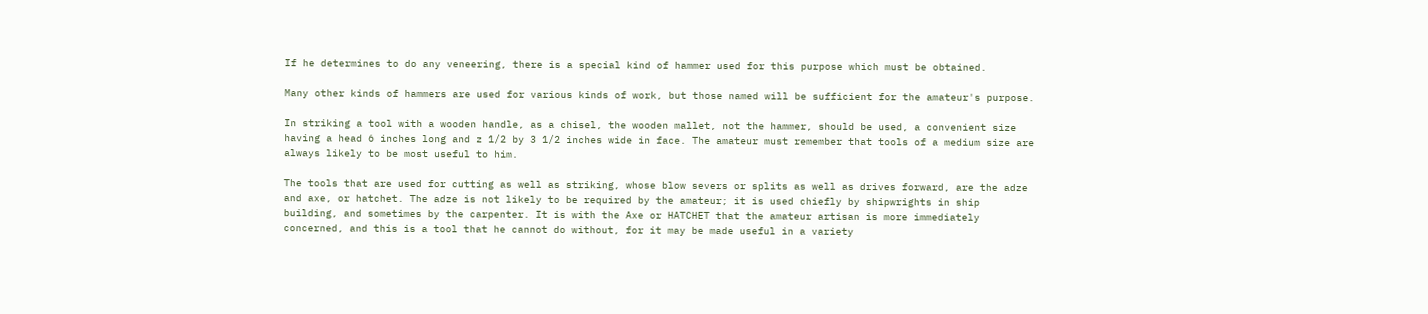If he determines to do any veneering, there is a special kind of hammer used for this purpose which must be obtained.

Many other kinds of hammers are used for various kinds of work, but those named will be sufficient for the amateur's purpose.

In striking a tool with a wooden handle, as a chisel, the wooden mallet, not the hammer, should be used, a convenient size having a head 6 inches long and z 1/2 by 3 1/2 inches wide in face. The amateur must remember that tools of a medium size are always likely to be most useful to him.

The tools that are used for cutting as well as striking, whose blow severs or splits as well as drives forward, are the adze and axe, or hatchet. The adze is not likely to be required by the amateur; it is used chiefly by shipwrights in ship building, and sometimes by the carpenter. It is with the Axe or HATCHET that the amateur artisan is more immediately concerned, and this is a tool that he cannot do without, for it may be made useful in a variety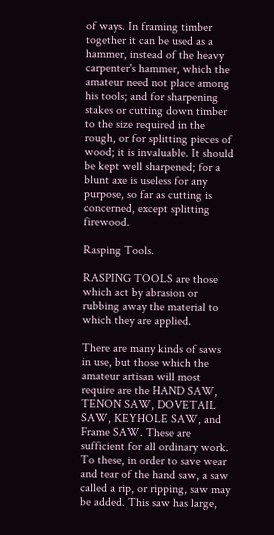of ways. In framing timber together it can be used as a hammer, instead of the heavy carpenter's hammer, which the amateur need not place among his tools; and for sharpening stakes or cutting down timber to the size required in the rough, or for splitting pieces of wood; it is invaluable. It should be kept well sharpened; for a blunt axe is useless for any purpose, so far as cutting is concerned, except splitting firewood.

Rasping Tools.

RASPING TOOLS are those which act by abrasion or rubbing away the material to which they are applied.

There are many kinds of saws in use, but those which the amateur artisan will most require are the HAND SAW, TENON SAW, DOVETAIL SAW, KEYHOLE SAW, and Frame SAW. These are sufficient for all ordinary work. To these, in order to save wear and tear of the hand saw, a saw called a rip, or ripping, saw may be added. This saw has large,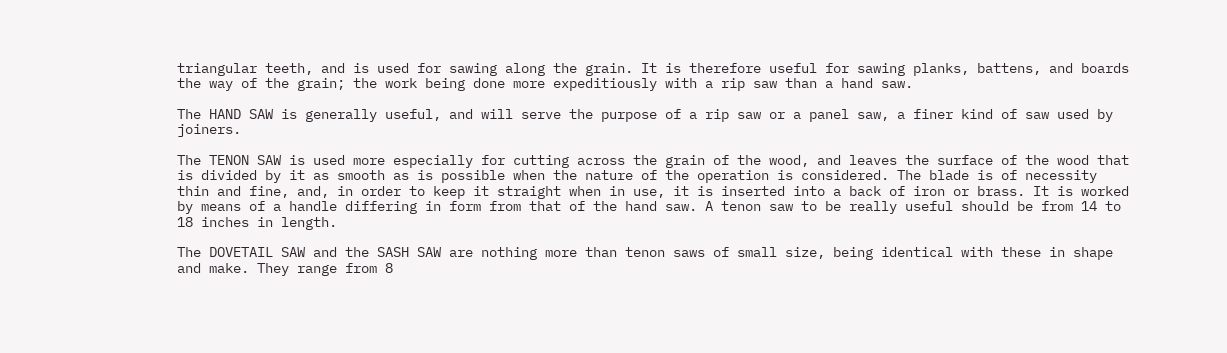triangular teeth, and is used for sawing along the grain. It is therefore useful for sawing planks, battens, and boards the way of the grain; the work being done more expeditiously with a rip saw than a hand saw.

The HAND SAW is generally useful, and will serve the purpose of a rip saw or a panel saw, a finer kind of saw used by joiners.

The TENON SAW is used more especially for cutting across the grain of the wood, and leaves the surface of the wood that is divided by it as smooth as is possible when the nature of the operation is considered. The blade is of necessity thin and fine, and, in order to keep it straight when in use, it is inserted into a back of iron or brass. It is worked by means of a handle differing in form from that of the hand saw. A tenon saw to be really useful should be from 14 to 18 inches in length.

The DOVETAIL SAW and the SASH SAW are nothing more than tenon saws of small size, being identical with these in shape and make. They range from 8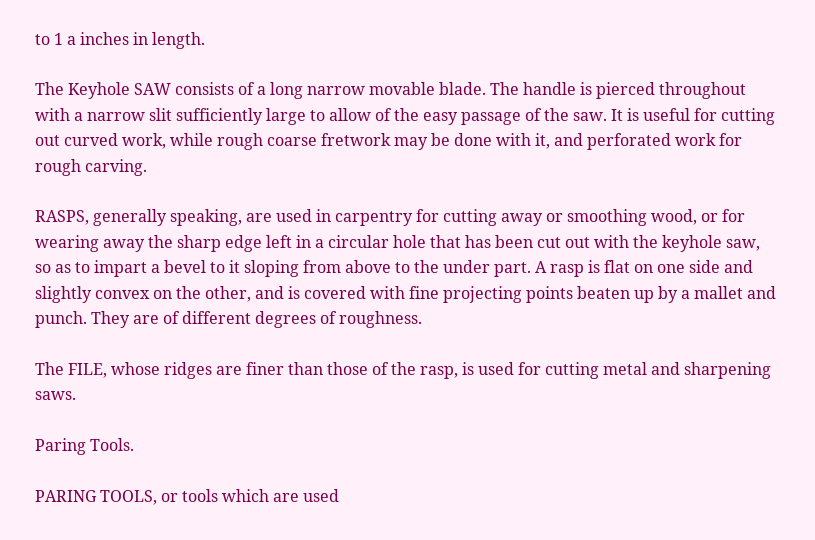to 1 a inches in length.

The Keyhole SAW consists of a long narrow movable blade. The handle is pierced throughout with a narrow slit sufficiently large to allow of the easy passage of the saw. It is useful for cutting out curved work, while rough coarse fretwork may be done with it, and perforated work for rough carving.

RASPS, generally speaking, are used in carpentry for cutting away or smoothing wood, or for wearing away the sharp edge left in a circular hole that has been cut out with the keyhole saw, so as to impart a bevel to it sloping from above to the under part. A rasp is flat on one side and slightly convex on the other, and is covered with fine projecting points beaten up by a mallet and punch. They are of different degrees of roughness.

The FILE, whose ridges are finer than those of the rasp, is used for cutting metal and sharpening saws.

Paring Tools.

PARING TOOLS, or tools which are used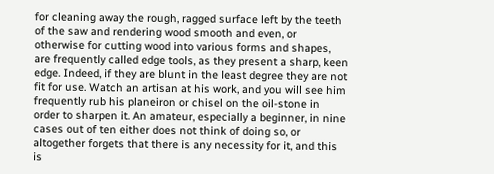for cleaning away the rough, ragged surface left by the teeth of the saw and rendering wood smooth and even, or otherwise for cutting wood into various forms and shapes, are frequently called edge tools, as they present a sharp, keen edge. Indeed, if they are blunt in the least degree they are not fit for use. Watch an artisan at his work, and you will see him frequently rub his planeiron or chisel on the oil-stone in order to sharpen it. An amateur, especially a beginner, in nine cases out of ten either does not think of doing so, or altogether forgets that there is any necessity for it, and this is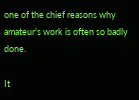one of the chief reasons why amateur's work is often so badly done.

It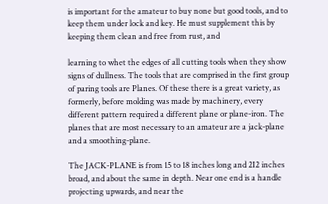is important for the amateur to buy none but good tools, and to keep them under lock and key. He must supplement this by keeping them clean and free from rust, and

learning to whet the edges of all cutting tools when they show signs of dullness. The tools that are comprised in the first group of paring tools are Planes. Of these there is a great variety, as formerly, before molding was made by machinery, every different pattern required a different plane or plane-iron. The planes that are most necessary to an amateur are a jack-plane and a smoothing-plane.

The JACK-PLANE is from 15 to 18 inches long and 2I2 inches broad, and about the same in depth. Near one end is a handle projecting upwards, and near the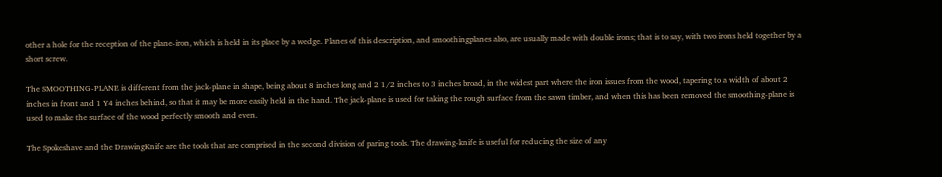other a hole for the reception of the plane-iron, which is held in its place by a wedge. Planes of this description, and smoothingplanes also, are usually made with double irons; that is to say, with two irons held together by a short screw.

The SMOOTHING-PLANE is different from the jack-plane in shape, being about 8 inches long and 2 1/2 inches to 3 inches broad, in the widest part where the iron issues from the wood, tapering to a width of about 2 inches in front and 1 Y4 inches behind, so that it may be more easily held in the hand. The jack-plane is used for taking the rough surface from the sawn timber, and when this has been removed the smoothing-plane is used to make the surface of the wood perfectly smooth and even.

The Spokeshave and the DrawingKnife are the tools that are comprised in the second division of paring tools. The drawing-knife is useful for reducing the size of any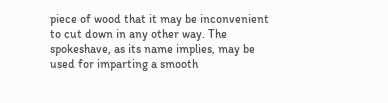piece of wood that it may be inconvenient to cut down in any other way. The spokeshave, as its name implies, may be used for imparting a smooth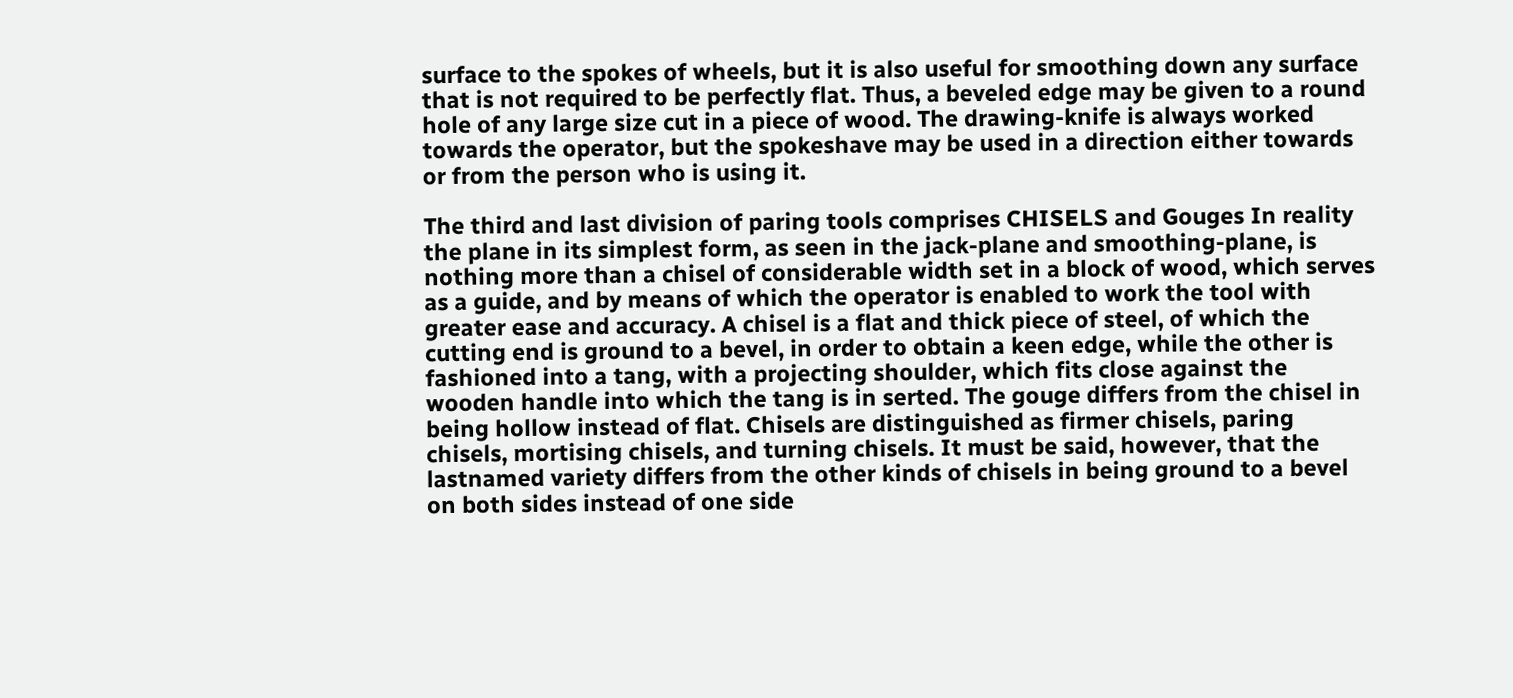surface to the spokes of wheels, but it is also useful for smoothing down any surface that is not required to be perfectly flat. Thus, a beveled edge may be given to a round hole of any large size cut in a piece of wood. The drawing-knife is always worked towards the operator, but the spokeshave may be used in a direction either towards or from the person who is using it.

The third and last division of paring tools comprises CHISELS and Gouges In reality the plane in its simplest form, as seen in the jack-plane and smoothing-plane, is nothing more than a chisel of considerable width set in a block of wood, which serves as a guide, and by means of which the operator is enabled to work the tool with greater ease and accuracy. A chisel is a flat and thick piece of steel, of which the cutting end is ground to a bevel, in order to obtain a keen edge, while the other is fashioned into a tang, with a projecting shoulder, which fits close against the wooden handle into which the tang is in serted. The gouge differs from the chisel in being hollow instead of flat. Chisels are distinguished as firmer chisels, paring chisels, mortising chisels, and turning chisels. It must be said, however, that the lastnamed variety differs from the other kinds of chisels in being ground to a bevel on both sides instead of one side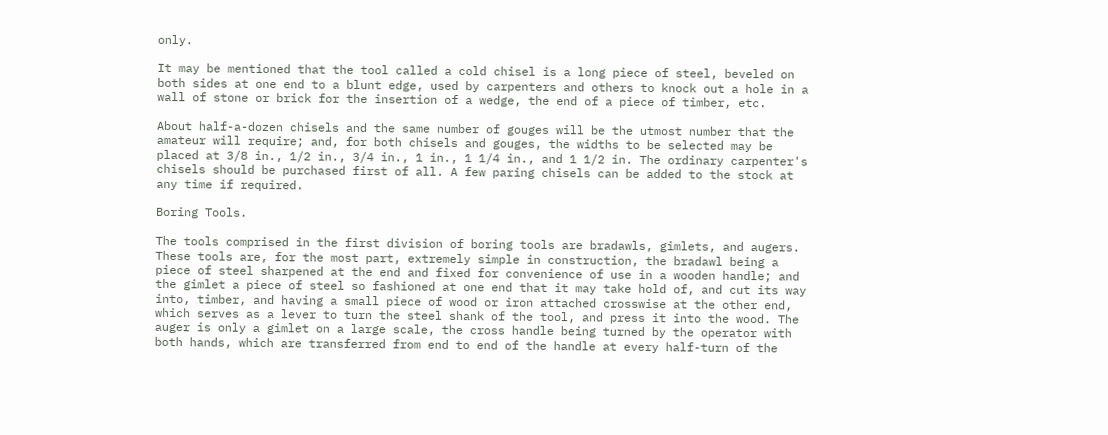only.

It may be mentioned that the tool called a cold chisel is a long piece of steel, beveled on both sides at one end to a blunt edge, used by carpenters and others to knock out a hole in a wall of stone or brick for the insertion of a wedge, the end of a piece of timber, etc.

About half-a-dozen chisels and the same number of gouges will be the utmost number that the amateur will require; and, for both chisels and gouges, the widths to be selected may be placed at 3/8 in., 1/2 in., 3/4 in., 1 in., 1 1/4 in., and 1 1/2 in. The ordinary carpenter's chisels should be purchased first of all. A few paring chisels can be added to the stock at any time if required.

Boring Tools.

The tools comprised in the first division of boring tools are bradawls, gimlets, and augers. These tools are, for the most part, extremely simple in construction, the bradawl being a piece of steel sharpened at the end and fixed for convenience of use in a wooden handle; and the gimlet a piece of steel so fashioned at one end that it may take hold of, and cut its way into, timber, and having a small piece of wood or iron attached crosswise at the other end, which serves as a lever to turn the steel shank of the tool, and press it into the wood. The auger is only a gimlet on a large scale, the cross handle being turned by the operator with both hands, which are transferred from end to end of the handle at every half-turn of the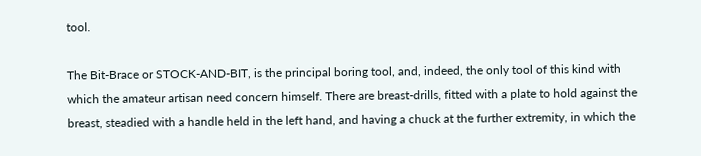tool.

The Bit-Brace or STOCK-AND-BIT, is the principal boring tool, and, indeed, the only tool of this kind with which the amateur artisan need concern himself. There are breast-drills, fitted with a plate to hold against the breast, steadied with a handle held in the left hand, and having a chuck at the further extremity, in which the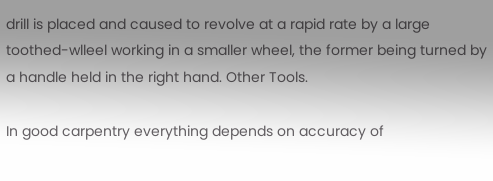drill is placed and caused to revolve at a rapid rate by a large toothed-wlleel working in a smaller wheel, the former being turned by a handle held in the right hand. Other Tools.

In good carpentry everything depends on accuracy of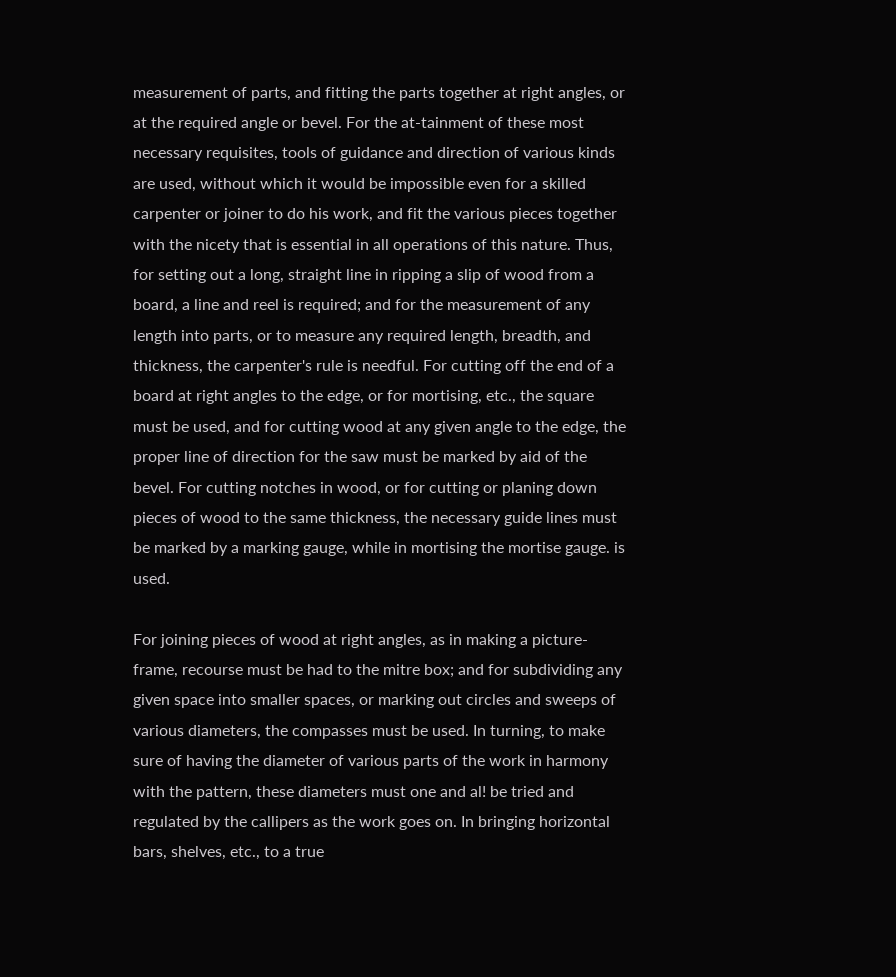measurement of parts, and fitting the parts together at right angles, or at the required angle or bevel. For the at-tainment of these most necessary requisites, tools of guidance and direction of various kinds are used, without which it would be impossible even for a skilled carpenter or joiner to do his work, and fit the various pieces together with the nicety that is essential in all operations of this nature. Thus, for setting out a long, straight line in ripping a slip of wood from a board, a line and reel is required; and for the measurement of any length into parts, or to measure any required length, breadth, and thickness, the carpenter's rule is needful. For cutting off the end of a board at right angles to the edge, or for mortising, etc., the square must be used, and for cutting wood at any given angle to the edge, the proper line of direction for the saw must be marked by aid of the bevel. For cutting notches in wood, or for cutting or planing down pieces of wood to the same thickness, the necessary guide lines must be marked by a marking gauge, while in mortising the mortise gauge. is used.

For joining pieces of wood at right angles, as in making a picture-frame, recourse must be had to the mitre box; and for subdividing any given space into smaller spaces, or marking out circles and sweeps of various diameters, the compasses must be used. In turning, to make sure of having the diameter of various parts of the work in harmony with the pattern, these diameters must one and al! be tried and regulated by the callipers as the work goes on. In bringing horizontal bars, shelves, etc., to a true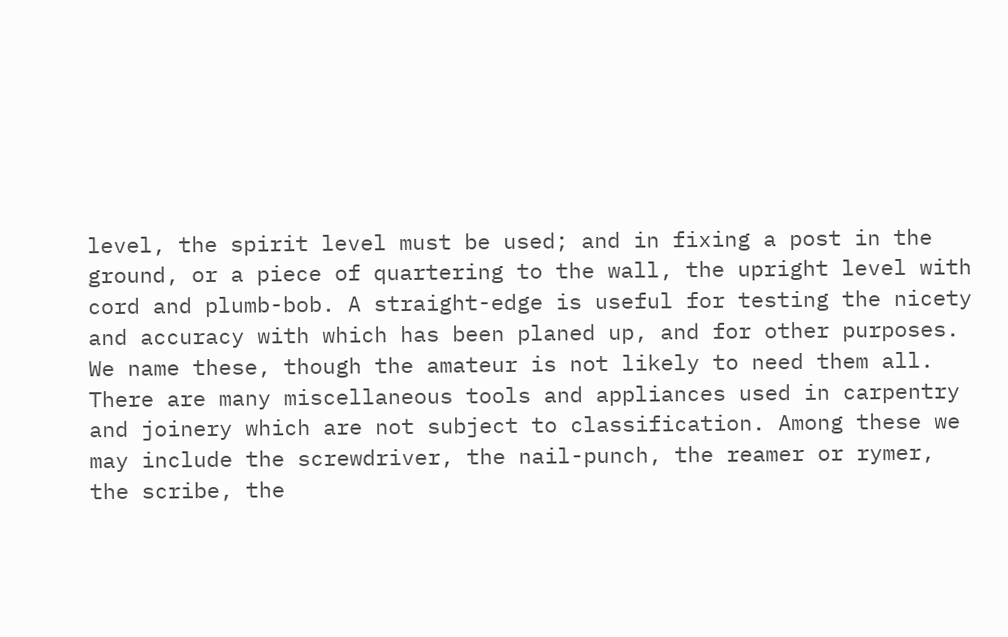level, the spirit level must be used; and in fixing a post in the ground, or a piece of quartering to the wall, the upright level with cord and plumb-bob. A straight-edge is useful for testing the nicety and accuracy with which has been planed up, and for other purposes. We name these, though the amateur is not likely to need them all. There are many miscellaneous tools and appliances used in carpentry and joinery which are not subject to classification. Among these we may include the screwdriver, the nail-punch, the reamer or rymer, the scribe, the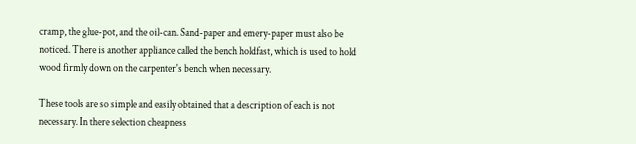cramp, the glue-pot, and the oil-can. Sand-paper and emery-paper must also be noticed. There is another appliance called the bench holdfast, which is used to hold wood firmly down on the carpenter's bench when necessary.

These tools are so simple and easily obtained that a description of each is not necessary. In there selection cheapness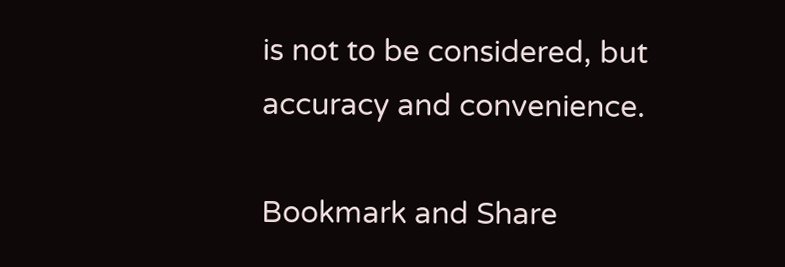is not to be considered, but accuracy and convenience.

Bookmark and Share